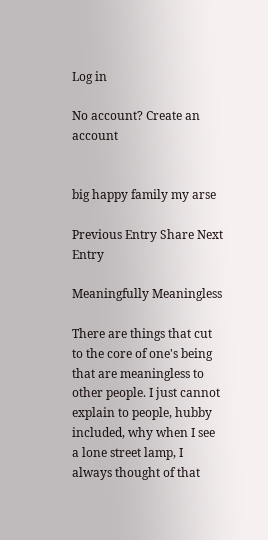Log in

No account? Create an account


big happy family my arse

Previous Entry Share Next Entry

Meaningfully Meaningless

There are things that cut to the core of one's being that are meaningless to other people. I just cannot explain to people, hubby included, why when I see a lone street lamp, I always thought of that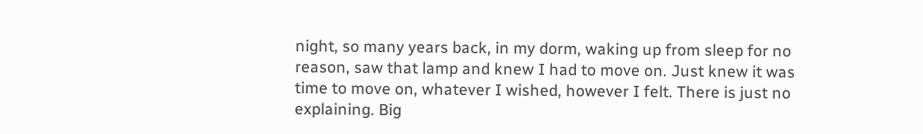night, so many years back, in my dorm, waking up from sleep for no reason, saw that lamp and knew I had to move on. Just knew it was time to move on, whatever I wished, however I felt. There is just no explaining. Big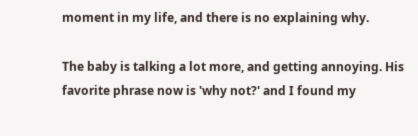moment in my life, and there is no explaining why.

The baby is talking a lot more, and getting annoying. His favorite phrase now is 'why not?' and I found my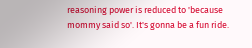reasoning power is reduced to 'because mommy said so'. It's gonna be a fun ride.